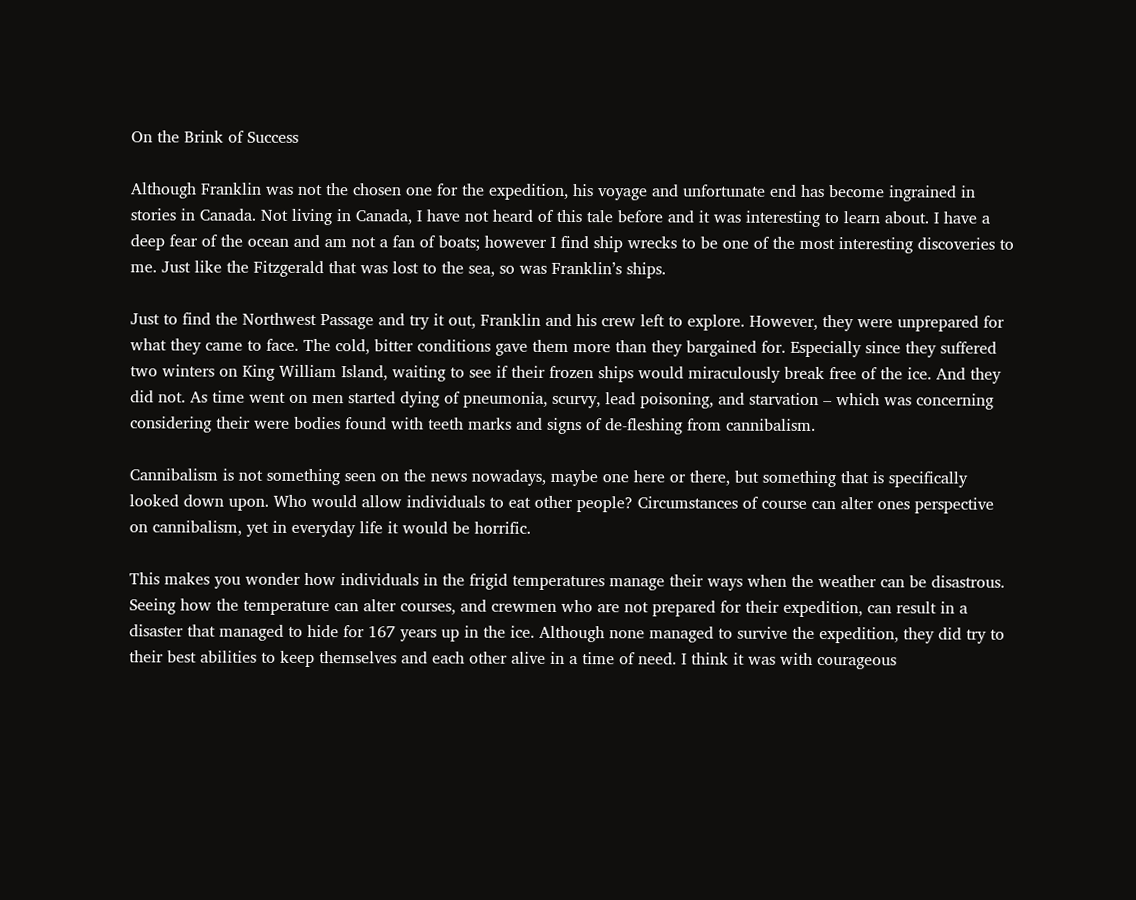On the Brink of Success

Although Franklin was not the chosen one for the expedition, his voyage and unfortunate end has become ingrained in stories in Canada. Not living in Canada, I have not heard of this tale before and it was interesting to learn about. I have a deep fear of the ocean and am not a fan of boats; however I find ship wrecks to be one of the most interesting discoveries to me. Just like the Fitzgerald that was lost to the sea, so was Franklin’s ships.

Just to find the Northwest Passage and try it out, Franklin and his crew left to explore. However, they were unprepared for what they came to face. The cold, bitter conditions gave them more than they bargained for. Especially since they suffered two winters on King William Island, waiting to see if their frozen ships would miraculously break free of the ice. And they did not. As time went on men started dying of pneumonia, scurvy, lead poisoning, and starvation – which was concerning considering their were bodies found with teeth marks and signs of de-fleshing from cannibalism.

Cannibalism is not something seen on the news nowadays, maybe one here or there, but something that is specifically looked down upon. Who would allow individuals to eat other people? Circumstances of course can alter ones perspective on cannibalism, yet in everyday life it would be horrific.

This makes you wonder how individuals in the frigid temperatures manage their ways when the weather can be disastrous. Seeing how the temperature can alter courses, and crewmen who are not prepared for their expedition, can result in a disaster that managed to hide for 167 years up in the ice. Although none managed to survive the expedition, they did try to their best abilities to keep themselves and each other alive in a time of need. I think it was with courageous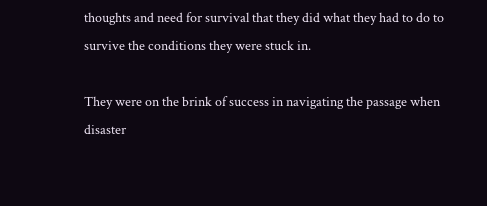thoughts and need for survival that they did what they had to do to survive the conditions they were stuck in.

They were on the brink of success in navigating the passage when disaster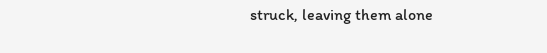struck, leaving them alone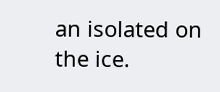an isolated on the ice.